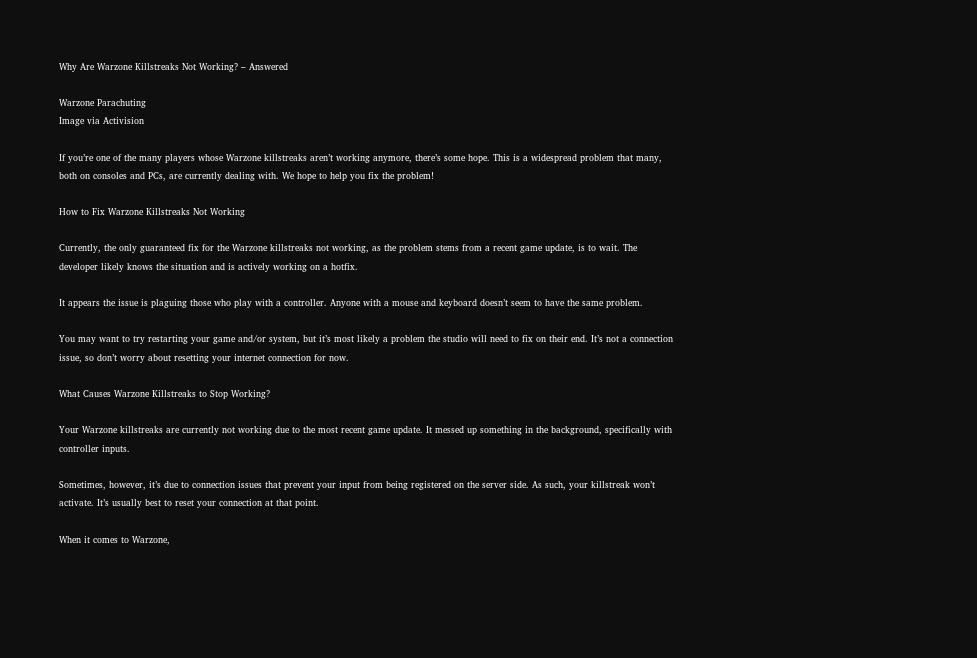Why Are Warzone Killstreaks Not Working? – Answered

Warzone Parachuting
Image via Activision

If you’re one of the many players whose Warzone killstreaks aren’t working anymore, there’s some hope. This is a widespread problem that many, both on consoles and PCs, are currently dealing with. We hope to help you fix the problem!

How to Fix Warzone Killstreaks Not Working

Currently, the only guaranteed fix for the Warzone killstreaks not working, as the problem stems from a recent game update, is to wait. The developer likely knows the situation and is actively working on a hotfix.

It appears the issue is plaguing those who play with a controller. Anyone with a mouse and keyboard doesn’t seem to have the same problem.

You may want to try restarting your game and/or system, but it’s most likely a problem the studio will need to fix on their end. It’s not a connection issue, so don’t worry about resetting your internet connection for now.

What Causes Warzone Killstreaks to Stop Working?

Your Warzone killstreaks are currently not working due to the most recent game update. It messed up something in the background, specifically with controller inputs.

Sometimes, however, it’s due to connection issues that prevent your input from being registered on the server side. As such, your killstreak won’t activate. It’s usually best to reset your connection at that point.

When it comes to Warzone,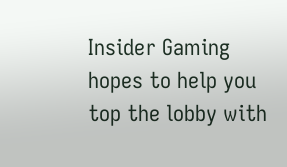Insider Gaming hopes to help you top the lobby with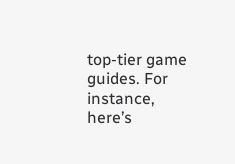top-tier game guides. For instance, here’s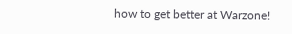how to get better at Warzone!